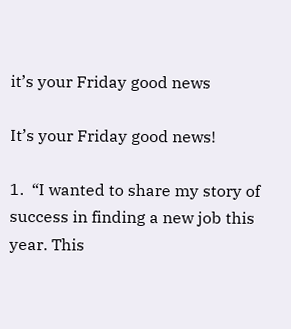it’s your Friday good news

It’s your Friday good news!

1.  “I wanted to share my story of success in finding a new job this year. This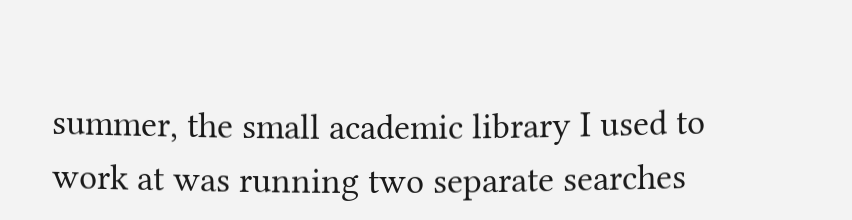summer, the small academic library I used to work at was running two separate searches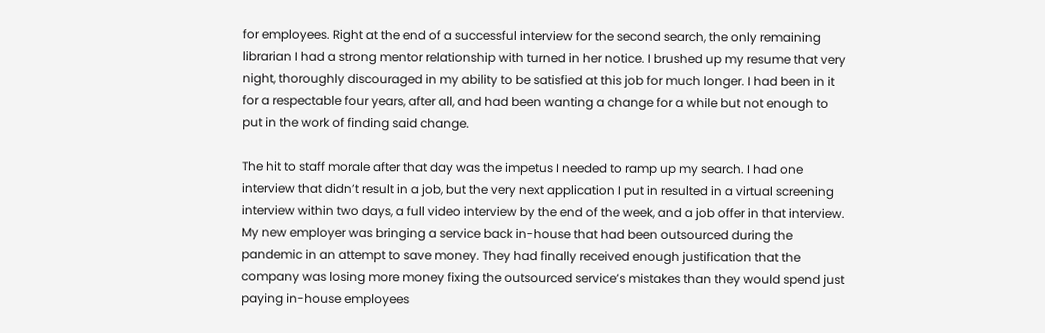for employees. Right at the end of a successful interview for the second search, the only remaining librarian I had a strong mentor relationship with turned in her notice. I brushed up my resume that very night, thoroughly discouraged in my ability to be satisfied at this job for much longer. I had been in it for a respectable four years, after all, and had been wanting a change for a while but not enough to put in the work of finding said change.

The hit to staff morale after that day was the impetus I needed to ramp up my search. I had one interview that didn’t result in a job, but the very next application I put in resulted in a virtual screening interview within two days, a full video interview by the end of the week, and a job offer in that interview. My new employer was bringing a service back in-house that had been outsourced during the pandemic in an attempt to save money. They had finally received enough justification that the company was losing more money fixing the outsourced service’s mistakes than they would spend just paying in-house employees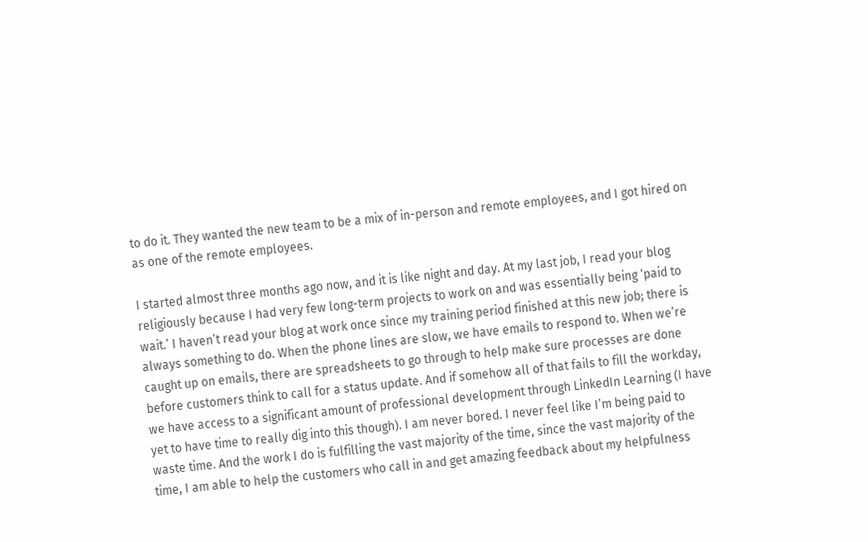to do it. They wanted the new team to be a mix of in-person and remote employees, and I got hired on as one of the remote employees.

I started almost three months ago now, and it is like night and day. At my last job, I read your blog religiously because I had very few long-term projects to work on and was essentially being ‘paid to wait.’ I haven’t read your blog at work once since my training period finished at this new job; there is always something to do. When the phone lines are slow, we have emails to respond to. When we’re caught up on emails, there are spreadsheets to go through to help make sure processes are done before customers think to call for a status update. And if somehow all of that fails to fill the workday, we have access to a significant amount of professional development through LinkedIn Learning (I have yet to have time to really dig into this though). I am never bored. I never feel like I’m being paid to waste time. And the work I do is fulfilling the vast majority of the time, since the vast majority of the time, I am able to help the customers who call in and get amazing feedback about my helpfulness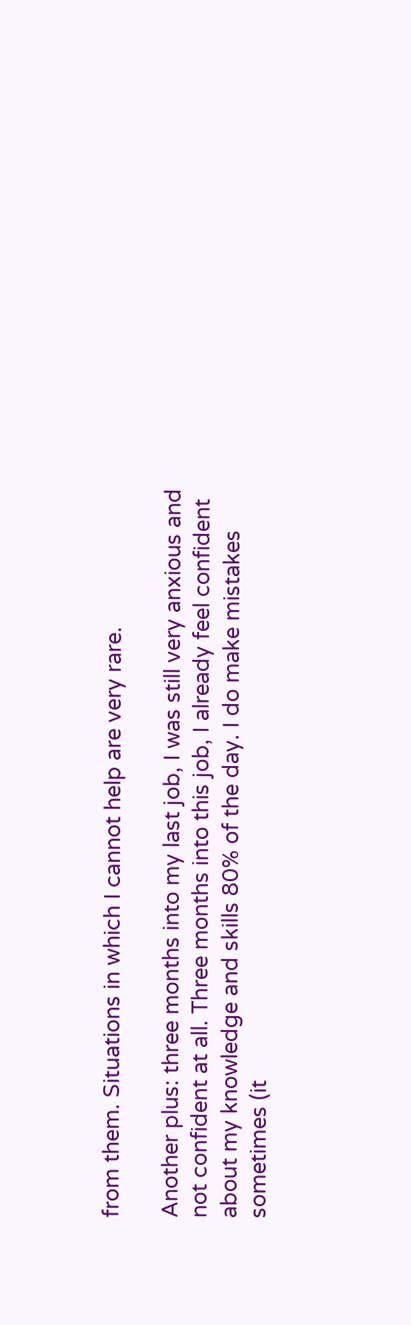from them. Situations in which I cannot help are very rare.

Another plus: three months into my last job, I was still very anxious and not confident at all. Three months into this job, I already feel confident about my knowledge and skills 80% of the day. I do make mistakes sometimes (it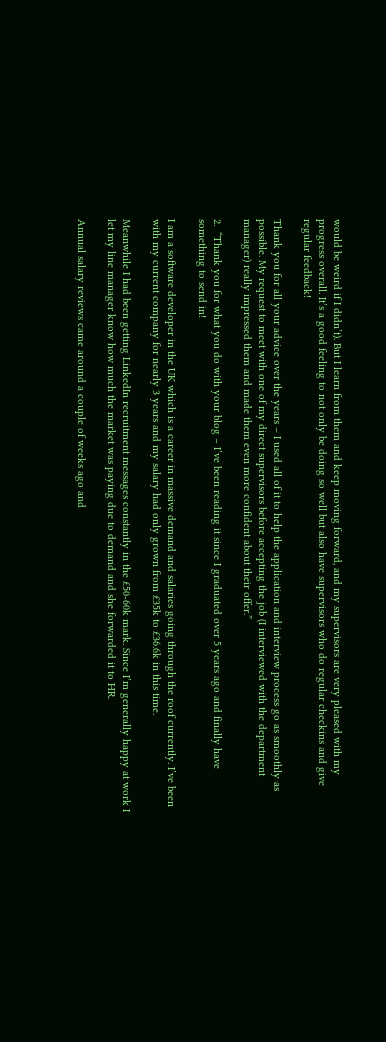would be weird if I didn’t). But I learn from them and keep moving forward, and my supervisors are very pleased with my progress overall. It’s a good feeling to not only be doing so well but also have supervisors who do regular checkins and give regular feedback!

Thank you for all your advice over the years – I used all of it to help the application and interview process go as smoothly as possible. My request to meet with one of my direct supervisors before accepting the job (I interviewed with the department manager) really impressed them and made them even more confident about their offer.”

2.  “Thank you for what you do with your blog – I’ve been reading it since I graduated over 5 years ago and finally have something to send in!

I am a software developer in the UK which is a career in massive demand and salaries going through the roof currently. I’ve been with my current company for nearly 3 years and my salary had only grown from £35k to £36.6k in this time.

Meanwhile I had been getting LinkedIn recruitment messages constantly in the £50-60k mark. Since I’m generally happy at work I let my line manager know how much the market was paying due to demand and she forwarded it to HR.

Annual salary reviews came around a couple of weeks ago and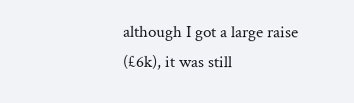although I got a large raise (£6k), it was still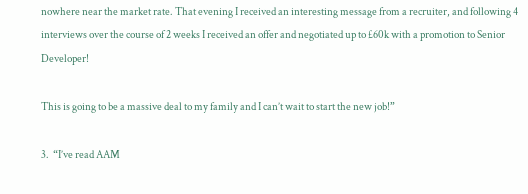nowhere near the market rate. That evening I received an interesting message from a recruiter, and following 4 interviews over the course of 2 weeks I received an offer and negotiated up to £60k with a promotion to Senior Developer!

This is going to be a massive deal to my family and I can’t wait to start the new job!”

3.  “I’ve read AAM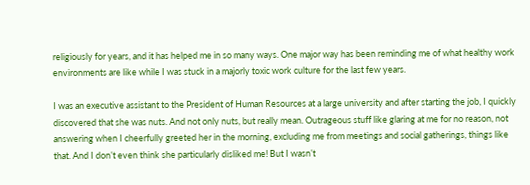religiously for years, and it has helped me in so many ways. One major way has been reminding me of what healthy work environments are like while I was stuck in a majorly toxic work culture for the last few years.

I was an executive assistant to the President of Human Resources at a large university and after starting the job, I quickly discovered that she was nuts. And not only nuts, but really mean. Outrageous stuff like glaring at me for no reason, not answering when I cheerfully greeted her in the morning, excluding me from meetings and social gatherings, things like that. And I don’t even think she particularly disliked me! But I wasn’t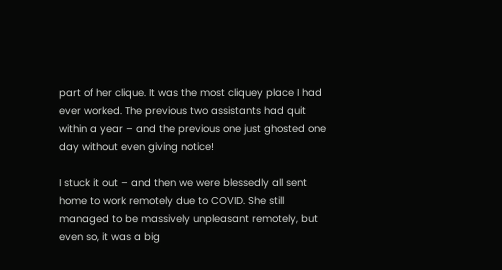part of her clique. It was the most cliquey place I had ever worked. The previous two assistants had quit within a year – and the previous one just ghosted one day without even giving notice!

I stuck it out – and then we were blessedly all sent home to work remotely due to COVID. She still managed to be massively unpleasant remotely, but even so, it was a big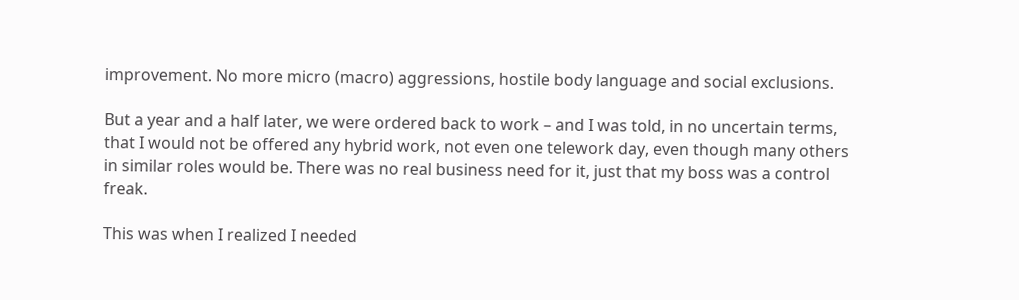improvement. No more micro (macro) aggressions, hostile body language and social exclusions.

But a year and a half later, we were ordered back to work – and I was told, in no uncertain terms, that I would not be offered any hybrid work, not even one telework day, even though many others in similar roles would be. There was no real business need for it, just that my boss was a control freak.

This was when I realized I needed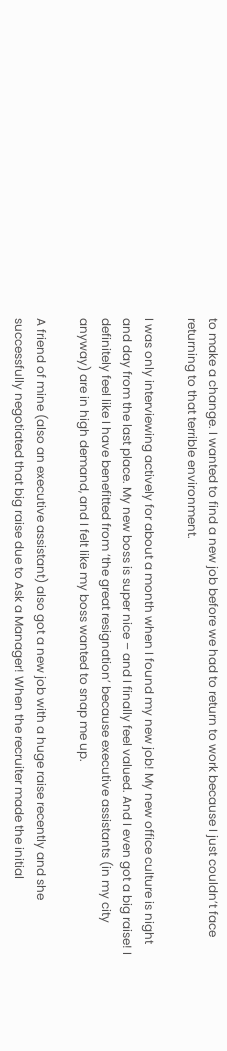to make a change. I wanted to find a new job before we had to return to work because I just couldn’t face returning to that terrible environment.

I was only interviewing actively for about a month when I found my new job! My new office culture is night and day from the last place. My new boss is super nice – and I finally feel valued. And I even got a big raise! I definitely feel like I have benefitted from ‘the great resignation’ because executive assistants (in my city anyway) are in high demand, and I felt like my boss wanted to snap me up.

A friend of mine (also an executive assistant) also got a new job with a huge raise recently and she successfully negotiated that big raise due to Ask a Manager! When the recruiter made the initial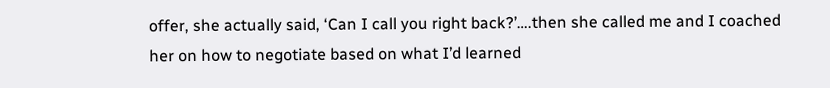offer, she actually said, ‘Can I call you right back?’….then she called me and I coached her on how to negotiate based on what I’d learned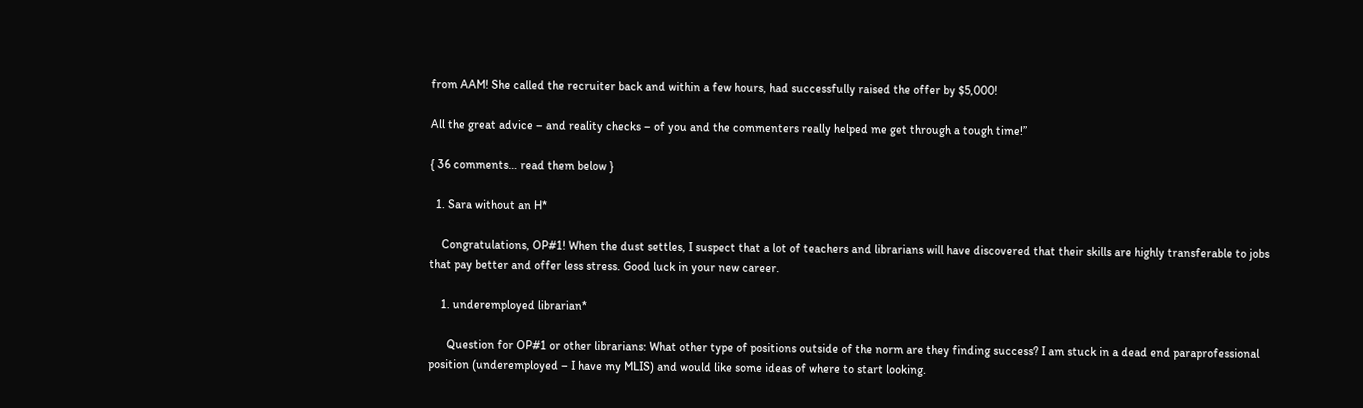from AAM! She called the recruiter back and within a few hours, had successfully raised the offer by $5,000!

All the great advice – and reality checks – of you and the commenters really helped me get through a tough time!”

{ 36 comments… read them below }

  1. Sara without an H*

    Congratulations, OP#1! When the dust settles, I suspect that a lot of teachers and librarians will have discovered that their skills are highly transferable to jobs that pay better and offer less stress. Good luck in your new career.

    1. underemployed librarian*

      Question for OP#1 or other librarians: What other type of positions outside of the norm are they finding success? I am stuck in a dead end paraprofessional position (underemployed – I have my MLIS) and would like some ideas of where to start looking.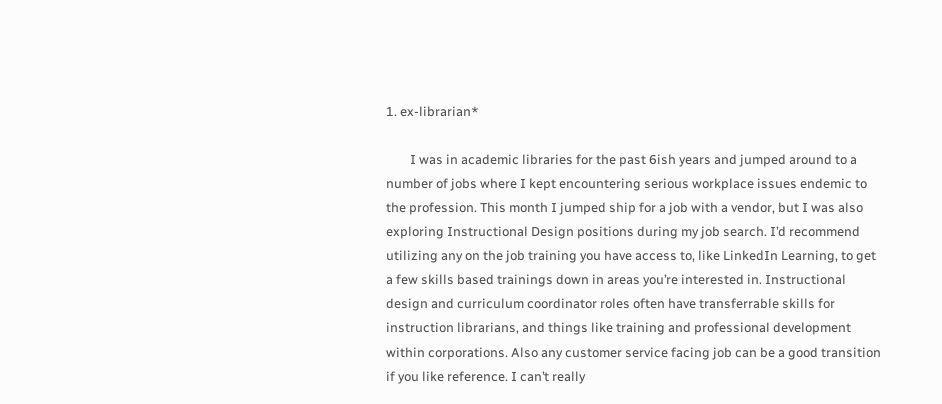1. ex-librarian*

        I was in academic libraries for the past 6ish years and jumped around to a number of jobs where I kept encountering serious workplace issues endemic to the profession. This month I jumped ship for a job with a vendor, but I was also exploring Instructional Design positions during my job search. I’d recommend utilizing any on the job training you have access to, like LinkedIn Learning, to get a few skills based trainings down in areas you’re interested in. Instructional design and curriculum coordinator roles often have transferrable skills for instruction librarians, and things like training and professional development within corporations. Also any customer service facing job can be a good transition if you like reference. I can’t really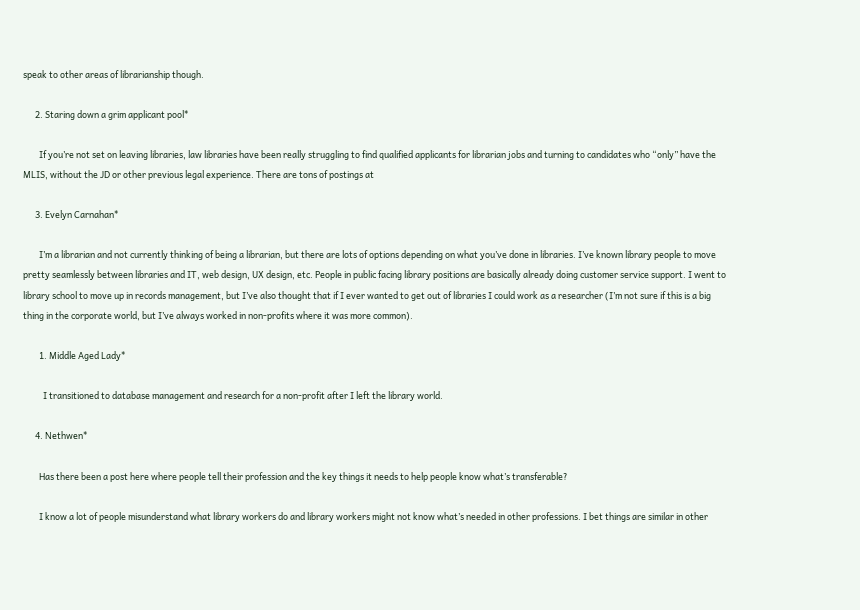speak to other areas of librarianship though.

      2. Staring down a grim applicant pool*

        If you’re not set on leaving libraries, law libraries have been really struggling to find qualified applicants for librarian jobs and turning to candidates who “only” have the MLIS, without the JD or other previous legal experience. There are tons of postings at

      3. Evelyn Carnahan*

        I’m a librarian and not currently thinking of being a librarian, but there are lots of options depending on what you’ve done in libraries. I’ve known library people to move pretty seamlessly between libraries and IT, web design, UX design, etc. People in public facing library positions are basically already doing customer service support. I went to library school to move up in records management, but I’ve also thought that if I ever wanted to get out of libraries I could work as a researcher (I’m not sure if this is a big thing in the corporate world, but I’ve always worked in non-profits where it was more common).

        1. Middle Aged Lady*

          I transitioned to database management and research for a non-profit after I left the library world.

      4. Nethwen*

        Has there been a post here where people tell their profession and the key things it needs to help people know what’s transferable?

        I know a lot of people misunderstand what library workers do and library workers might not know what’s needed in other professions. I bet things are similar in other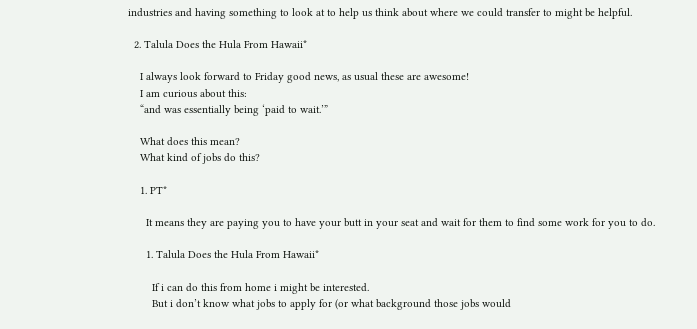industries and having something to look at to help us think about where we could transfer to might be helpful.

  2. Talula Does the Hula From Hawaii*

    I always look forward to Friday good news, as usual these are awesome!
    I am curious about this:
    “and was essentially being ‘paid to wait.’”

    What does this mean?
    What kind of jobs do this?

    1. PT*

      It means they are paying you to have your butt in your seat and wait for them to find some work for you to do.

      1. Talula Does the Hula From Hawaii*

        If i can do this from home i might be interested.
        But i don’t know what jobs to apply for (or what background those jobs would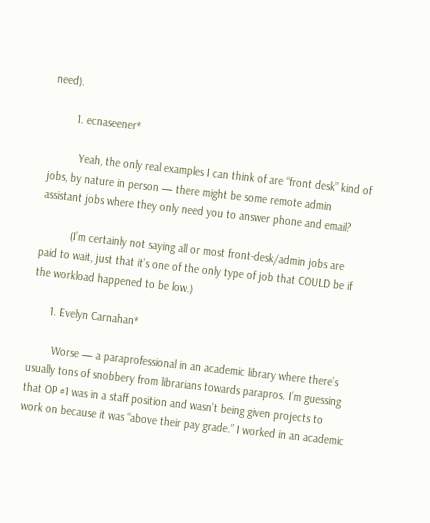need).

        1. ecnaseener*

          Yeah, the only real examples I can think of are “front desk” kind of jobs, by nature in person — there might be some remote admin assistant jobs where they only need you to answer phone and email?

          (I’m certainly not saying all or most front-desk/admin jobs are paid to wait, just that it’s one of the only type of job that COULD be if the workload happened to be low.)

      1. Evelyn Carnahan*

        Worse — a paraprofessional in an academic library where there’s usually tons of snobbery from librarians towards parapros. I’m guessing that OP #1 was in a staff position and wasn’t being given projects to work on because it was “above their pay grade.” I worked in an academic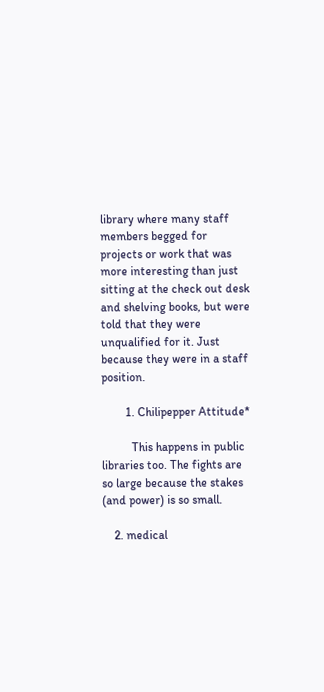library where many staff members begged for projects or work that was more interesting than just sitting at the check out desk and shelving books, but were told that they were unqualified for it. Just because they were in a staff position.

        1. Chilipepper Attitude*

          This happens in public libraries too. The fights are so large because the stakes (and power) is so small.

    2. medical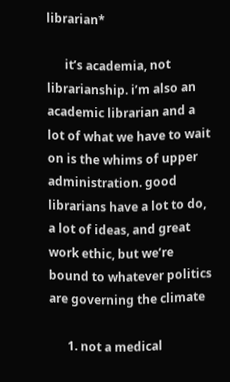librarian*

      it’s academia, not librarianship. i’m also an academic librarian and a lot of what we have to wait on is the whims of upper administration. good librarians have a lot to do, a lot of ideas, and great work ethic, but we’re bound to whatever politics are governing the climate

      1. not a medical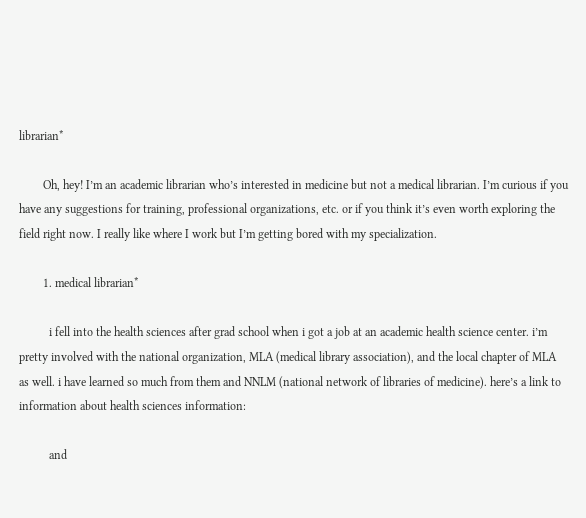librarian*

        Oh, hey! I’m an academic librarian who’s interested in medicine but not a medical librarian. I’m curious if you have any suggestions for training, professional organizations, etc. or if you think it’s even worth exploring the field right now. I really like where I work but I’m getting bored with my specialization.

        1. medical librarian*

          i fell into the health sciences after grad school when i got a job at an academic health science center. i’m pretty involved with the national organization, MLA (medical library association), and the local chapter of MLA as well. i have learned so much from them and NNLM (national network of libraries of medicine). here’s a link to information about health sciences information:

          and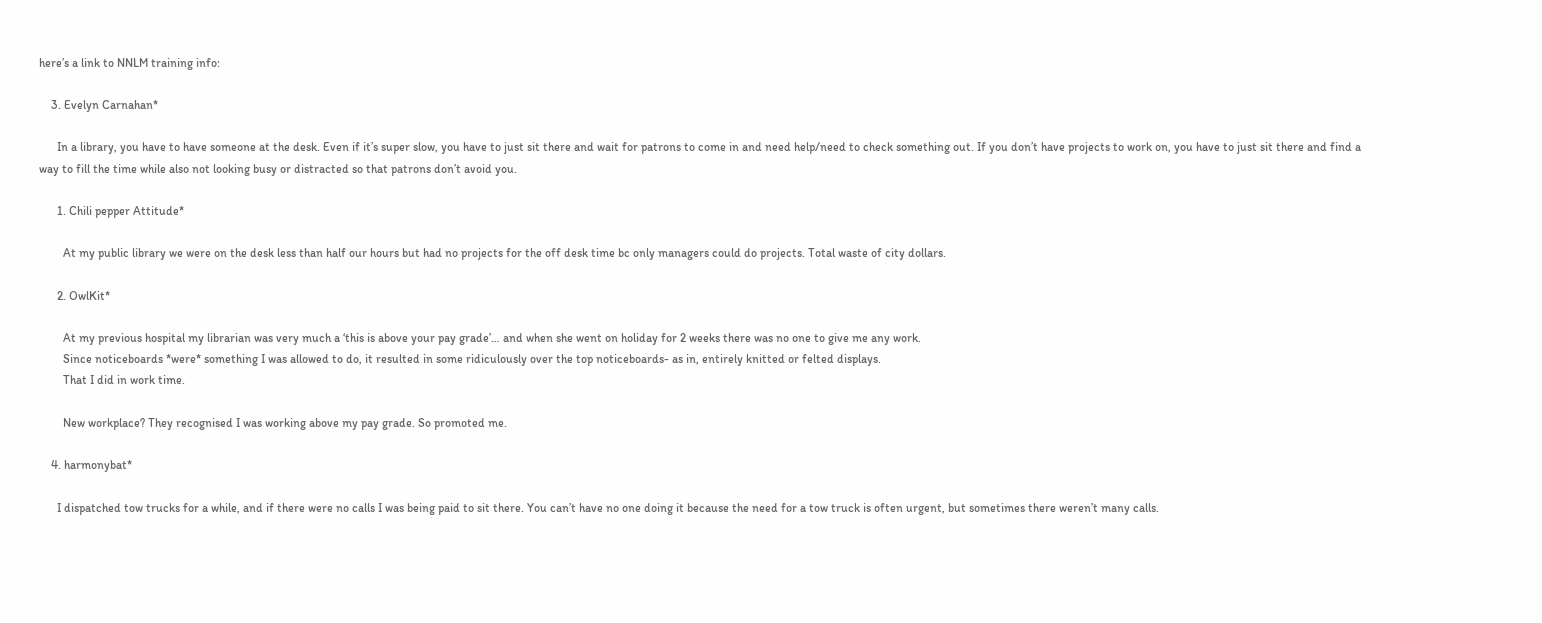here’s a link to NNLM training info:

    3. Evelyn Carnahan*

      In a library, you have to have someone at the desk. Even if it’s super slow, you have to just sit there and wait for patrons to come in and need help/need to check something out. If you don’t have projects to work on, you have to just sit there and find a way to fill the time while also not looking busy or distracted so that patrons don’t avoid you.

      1. Chili pepper Attitude*

        At my public library we were on the desk less than half our hours but had no projects for the off desk time bc only managers could do projects. Total waste of city dollars.

      2. OwlKit*

        At my previous hospital my librarian was very much a ‘this is above your pay grade’… and when she went on holiday for 2 weeks there was no one to give me any work.
        Since noticeboards *were* something I was allowed to do, it resulted in some ridiculously over the top noticeboards- as in, entirely knitted or felted displays.
        That I did in work time.

        New workplace? They recognised I was working above my pay grade. So promoted me.

    4. harmonybat*

      I dispatched tow trucks for a while, and if there were no calls I was being paid to sit there. You can’t have no one doing it because the need for a tow truck is often urgent, but sometimes there weren’t many calls.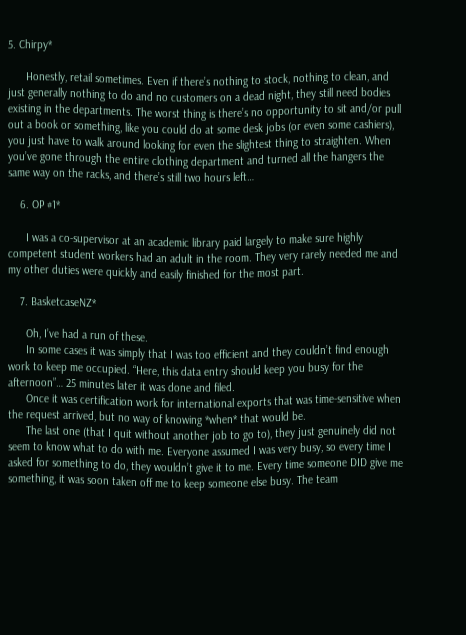5. Chirpy*

      Honestly, retail sometimes. Even if there’s nothing to stock, nothing to clean, and just generally nothing to do and no customers on a dead night, they still need bodies existing in the departments. The worst thing is there’s no opportunity to sit and/or pull out a book or something, like you could do at some desk jobs (or even some cashiers), you just have to walk around looking for even the slightest thing to straighten. When you’ve gone through the entire clothing department and turned all the hangers the same way on the racks, and there’s still two hours left…

    6. OP #1*

      I was a co-supervisor at an academic library paid largely to make sure highly competent student workers had an adult in the room. They very rarely needed me and my other duties were quickly and easily finished for the most part.

    7. BasketcaseNZ*

      Oh, I’ve had a run of these.
      In some cases it was simply that I was too efficient and they couldn’t find enough work to keep me occupied. “Here, this data entry should keep you busy for the afternoon”… 25 minutes later it was done and filed.
      Once it was certification work for international exports that was time-sensitive when the request arrived, but no way of knowing *when* that would be.
      The last one (that I quit without another job to go to), they just genuinely did not seem to know what to do with me. Everyone assumed I was very busy, so every time I asked for something to do, they wouldn’t give it to me. Every time someone DID give me something, it was soon taken off me to keep someone else busy. The team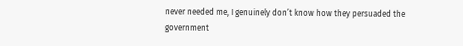never needed me, I genuinely don’t know how they persuaded the government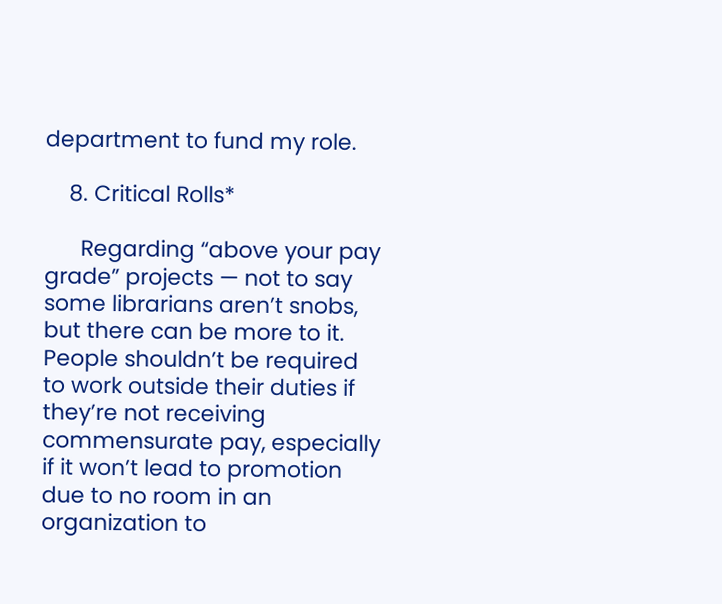department to fund my role.

    8. Critical Rolls*

      Regarding “above your pay grade” projects — not to say some librarians aren’t snobs, but there can be more to it. People shouldn’t be required to work outside their duties if they’re not receiving commensurate pay, especially if it won’t lead to promotion due to no room in an organization to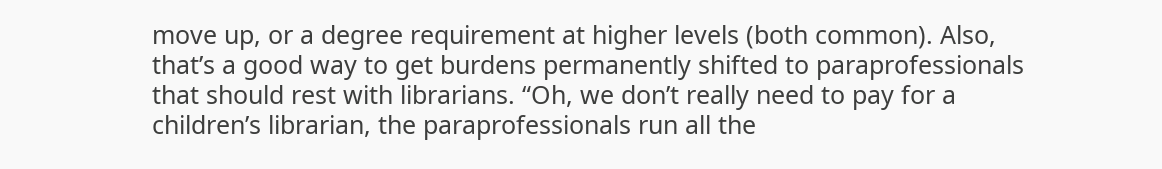move up, or a degree requirement at higher levels (both common). Also, that’s a good way to get burdens permanently shifted to paraprofessionals that should rest with librarians. “Oh, we don’t really need to pay for a children’s librarian, the paraprofessionals run all the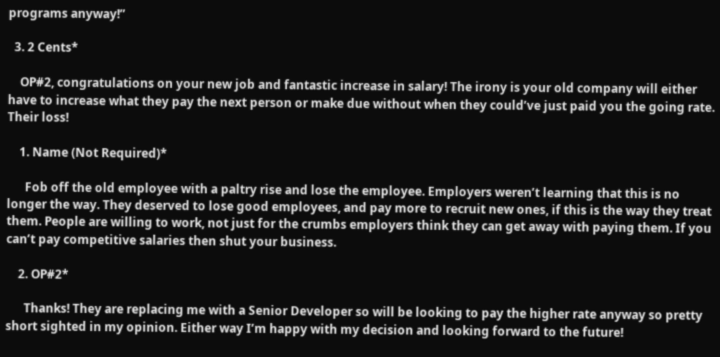programs anyway!”

  3. 2 Cents*

    OP#2, congratulations on your new job and fantastic increase in salary! The irony is your old company will either have to increase what they pay the next person or make due without when they could’ve just paid you the going rate. Their loss!

    1. Name (Not Required)*

      Fob off the old employee with a paltry rise and lose the employee. Employers weren’t learning that this is no longer the way. They deserved to lose good employees, and pay more to recruit new ones, if this is the way they treat them. People are willing to work, not just for the crumbs employers think they can get away with paying them. If you can’t pay competitive salaries then shut your business.

    2. OP#2*

      Thanks! They are replacing me with a Senior Developer so will be looking to pay the higher rate anyway so pretty short sighted in my opinion. Either way I’m happy with my decision and looking forward to the future!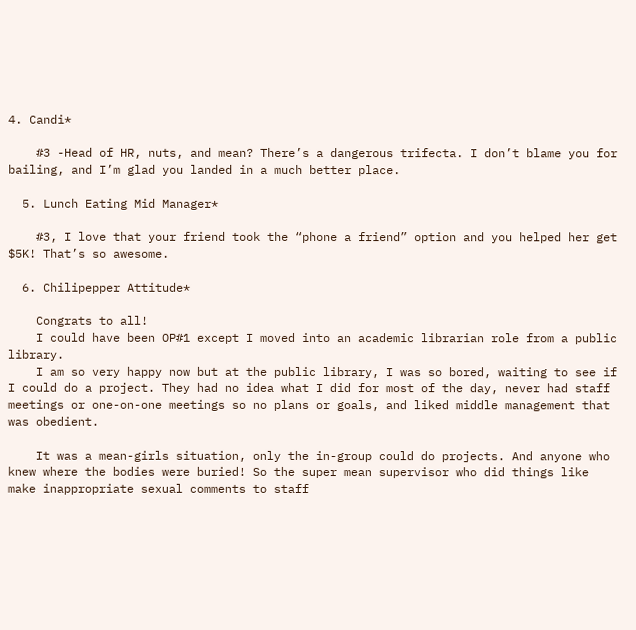4. Candi*

    #3 -Head of HR, nuts, and mean? There’s a dangerous trifecta. I don’t blame you for bailing, and I’m glad you landed in a much better place.

  5. Lunch Eating Mid Manager*

    #3, I love that your friend took the “phone a friend” option and you helped her get $5K! That’s so awesome.

  6. Chilipepper Attitude*

    Congrats to all!
    I could have been OP#1 except I moved into an academic librarian role from a public library.
    I am so very happy now but at the public library, I was so bored, waiting to see if I could do a project. They had no idea what I did for most of the day, never had staff meetings or one-on-one meetings so no plans or goals, and liked middle management that was obedient.

    It was a mean-girls situation, only the in-group could do projects. And anyone who knew where the bodies were buried! So the super mean supervisor who did things like make inappropriate sexual comments to staff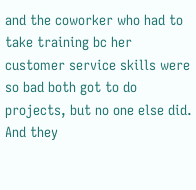and the coworker who had to take training bc her customer service skills were so bad both got to do projects, but no one else did. And they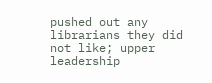pushed out any librarians they did not like; upper leadership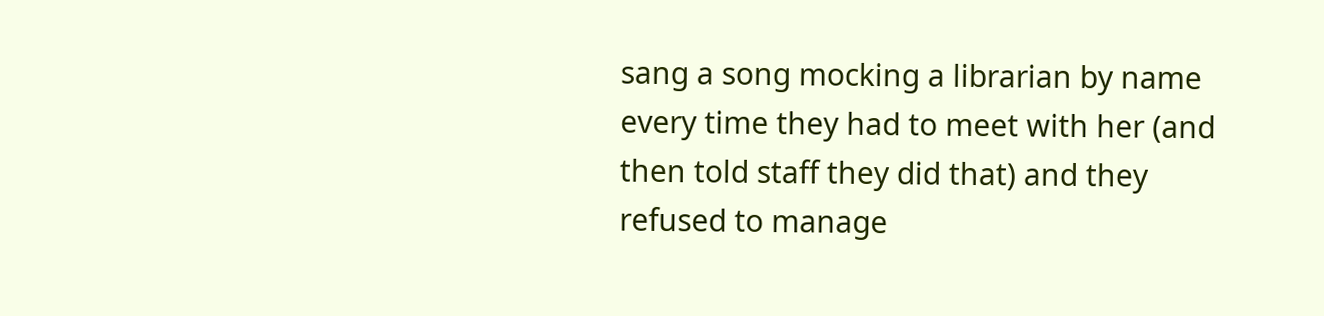sang a song mocking a librarian by name every time they had to meet with her (and then told staff they did that) and they refused to manage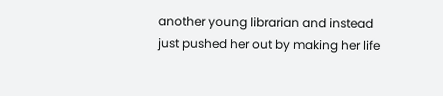another young librarian and instead just pushed her out by making her life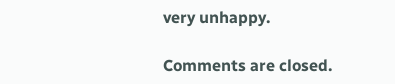very unhappy.

Comments are closed.